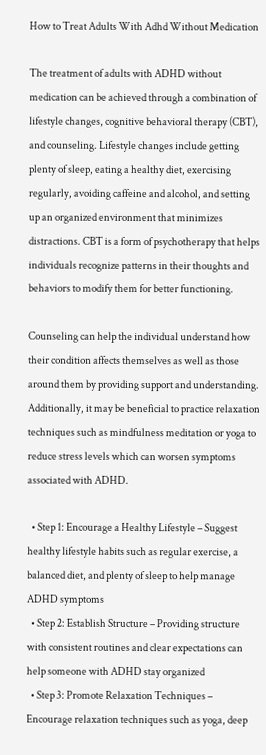How to Treat Adults With Adhd Without Medication

The treatment of adults with ADHD without medication can be achieved through a combination of lifestyle changes, cognitive behavioral therapy (CBT), and counseling. Lifestyle changes include getting plenty of sleep, eating a healthy diet, exercising regularly, avoiding caffeine and alcohol, and setting up an organized environment that minimizes distractions. CBT is a form of psychotherapy that helps individuals recognize patterns in their thoughts and behaviors to modify them for better functioning.

Counseling can help the individual understand how their condition affects themselves as well as those around them by providing support and understanding. Additionally, it may be beneficial to practice relaxation techniques such as mindfulness meditation or yoga to reduce stress levels which can worsen symptoms associated with ADHD.

  • Step 1: Encourage a Healthy Lifestyle – Suggest healthy lifestyle habits such as regular exercise, a balanced diet, and plenty of sleep to help manage ADHD symptoms
  • Step 2: Establish Structure – Providing structure with consistent routines and clear expectations can help someone with ADHD stay organized
  • Step 3: Promote Relaxation Techniques – Encourage relaxation techniques such as yoga, deep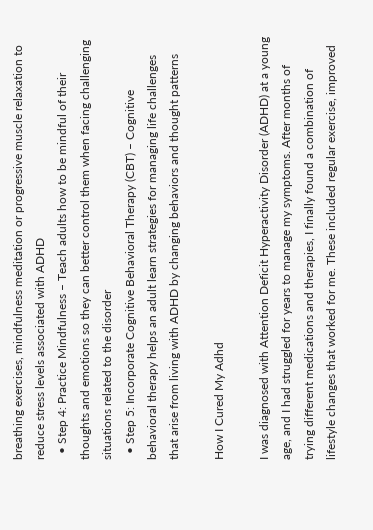breathing exercises, mindfulness meditation or progressive muscle relaxation to reduce stress levels associated with ADHD
  • Step 4: Practice Mindfulness – Teach adults how to be mindful of their thoughts and emotions so they can better control them when facing challenging situations related to the disorder
  • Step 5: Incorporate Cognitive Behavioral Therapy (CBT) – Cognitive behavioral therapy helps an adult learn strategies for managing life challenges that arise from living with ADHD by changing behaviors and thought patterns

How I Cured My Adhd

I was diagnosed with Attention Deficit Hyperactivity Disorder (ADHD) at a young age, and I had struggled for years to manage my symptoms. After months of trying different medications and therapies, I finally found a combination of lifestyle changes that worked for me. These included regular exercise, improved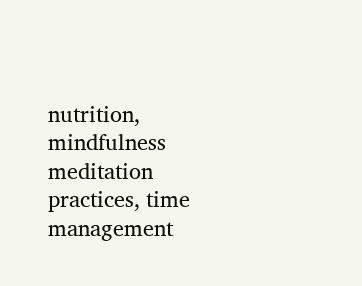nutrition, mindfulness meditation practices, time management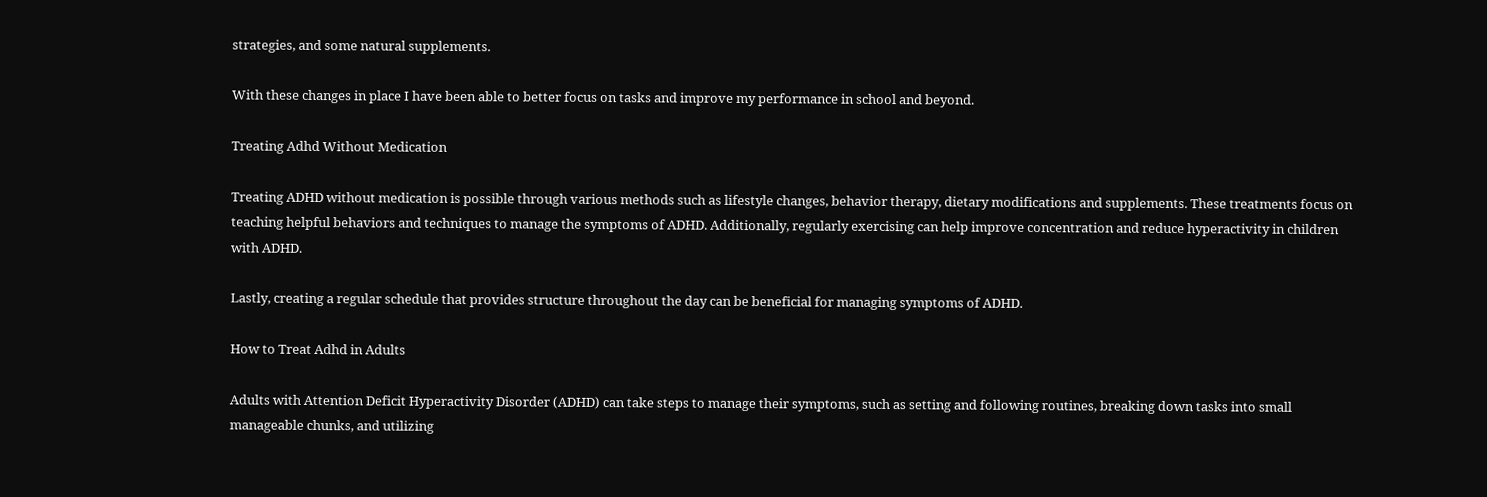strategies, and some natural supplements.

With these changes in place I have been able to better focus on tasks and improve my performance in school and beyond.

Treating Adhd Without Medication

Treating ADHD without medication is possible through various methods such as lifestyle changes, behavior therapy, dietary modifications and supplements. These treatments focus on teaching helpful behaviors and techniques to manage the symptoms of ADHD. Additionally, regularly exercising can help improve concentration and reduce hyperactivity in children with ADHD.

Lastly, creating a regular schedule that provides structure throughout the day can be beneficial for managing symptoms of ADHD.

How to Treat Adhd in Adults

Adults with Attention Deficit Hyperactivity Disorder (ADHD) can take steps to manage their symptoms, such as setting and following routines, breaking down tasks into small manageable chunks, and utilizing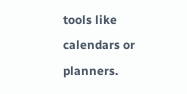tools like calendars or planners.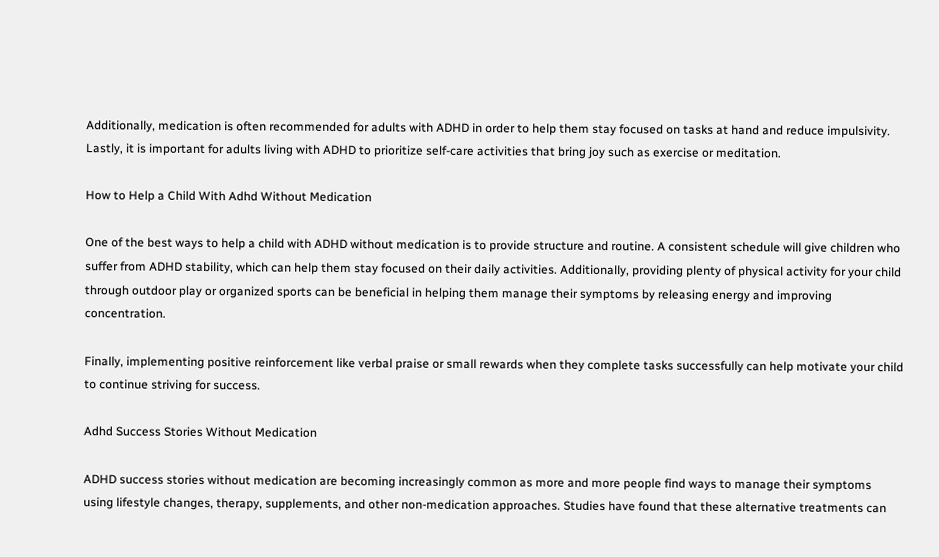Additionally, medication is often recommended for adults with ADHD in order to help them stay focused on tasks at hand and reduce impulsivity. Lastly, it is important for adults living with ADHD to prioritize self-care activities that bring joy such as exercise or meditation.

How to Help a Child With Adhd Without Medication

One of the best ways to help a child with ADHD without medication is to provide structure and routine. A consistent schedule will give children who suffer from ADHD stability, which can help them stay focused on their daily activities. Additionally, providing plenty of physical activity for your child through outdoor play or organized sports can be beneficial in helping them manage their symptoms by releasing energy and improving concentration.

Finally, implementing positive reinforcement like verbal praise or small rewards when they complete tasks successfully can help motivate your child to continue striving for success.

Adhd Success Stories Without Medication

ADHD success stories without medication are becoming increasingly common as more and more people find ways to manage their symptoms using lifestyle changes, therapy, supplements, and other non-medication approaches. Studies have found that these alternative treatments can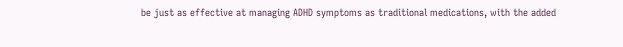be just as effective at managing ADHD symptoms as traditional medications, with the added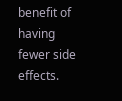benefit of having fewer side effects.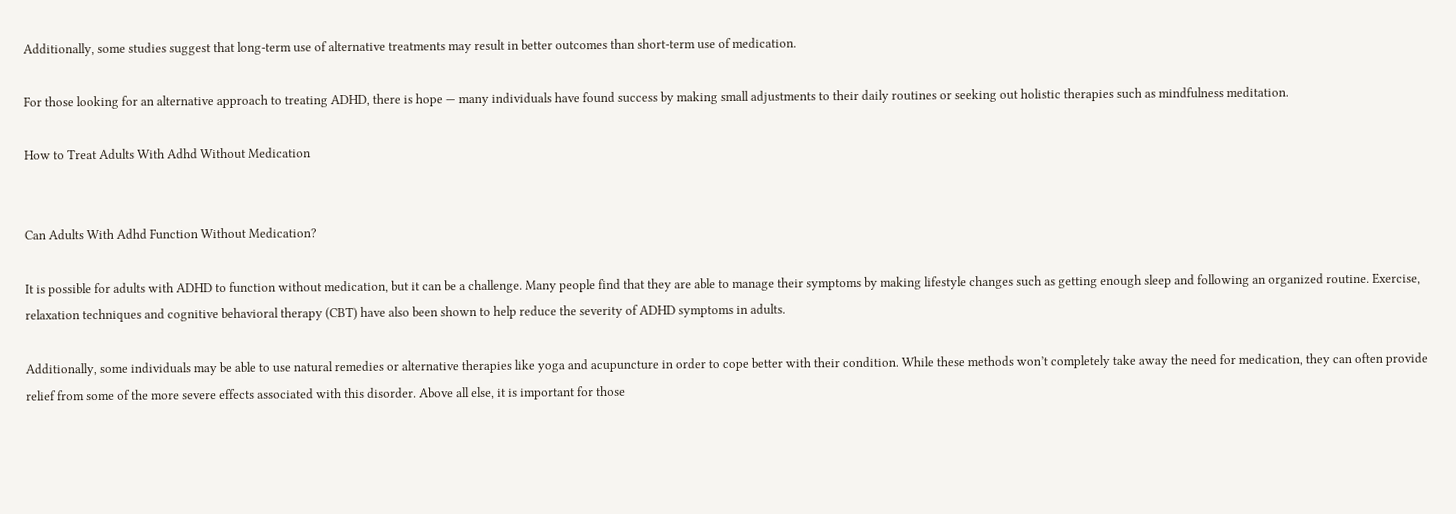Additionally, some studies suggest that long-term use of alternative treatments may result in better outcomes than short-term use of medication.

For those looking for an alternative approach to treating ADHD, there is hope — many individuals have found success by making small adjustments to their daily routines or seeking out holistic therapies such as mindfulness meditation.

How to Treat Adults With Adhd Without Medication


Can Adults With Adhd Function Without Medication?

It is possible for adults with ADHD to function without medication, but it can be a challenge. Many people find that they are able to manage their symptoms by making lifestyle changes such as getting enough sleep and following an organized routine. Exercise, relaxation techniques and cognitive behavioral therapy (CBT) have also been shown to help reduce the severity of ADHD symptoms in adults.

Additionally, some individuals may be able to use natural remedies or alternative therapies like yoga and acupuncture in order to cope better with their condition. While these methods won’t completely take away the need for medication, they can often provide relief from some of the more severe effects associated with this disorder. Above all else, it is important for those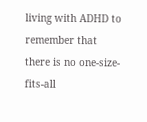living with ADHD to remember that there is no one-size-fits-all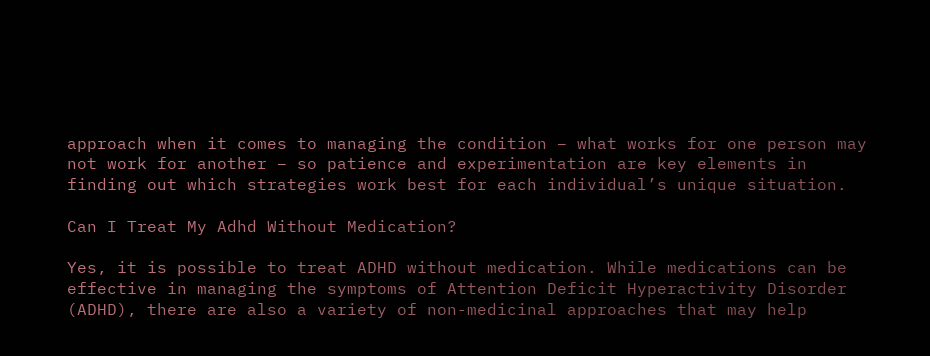approach when it comes to managing the condition – what works for one person may not work for another – so patience and experimentation are key elements in finding out which strategies work best for each individual’s unique situation.

Can I Treat My Adhd Without Medication?

Yes, it is possible to treat ADHD without medication. While medications can be effective in managing the symptoms of Attention Deficit Hyperactivity Disorder (ADHD), there are also a variety of non-medicinal approaches that may help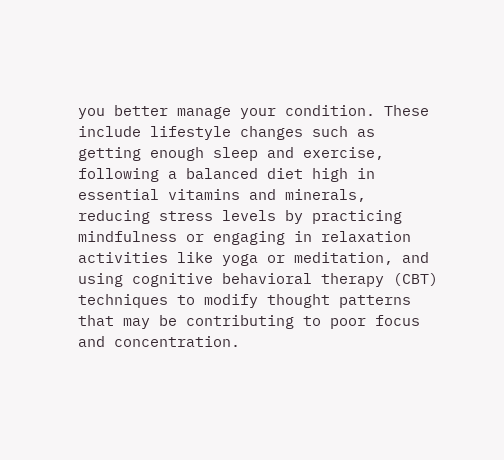you better manage your condition. These include lifestyle changes such as getting enough sleep and exercise, following a balanced diet high in essential vitamins and minerals, reducing stress levels by practicing mindfulness or engaging in relaxation activities like yoga or meditation, and using cognitive behavioral therapy (CBT) techniques to modify thought patterns that may be contributing to poor focus and concentration.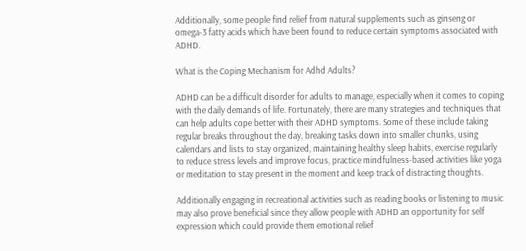Additionally, some people find relief from natural supplements such as ginseng or omega-3 fatty acids which have been found to reduce certain symptoms associated with ADHD.

What is the Coping Mechanism for Adhd Adults?

ADHD can be a difficult disorder for adults to manage, especially when it comes to coping with the daily demands of life. Fortunately, there are many strategies and techniques that can help adults cope better with their ADHD symptoms. Some of these include taking regular breaks throughout the day, breaking tasks down into smaller chunks, using calendars and lists to stay organized, maintaining healthy sleep habits, exercise regularly to reduce stress levels and improve focus, practice mindfulness-based activities like yoga or meditation to stay present in the moment and keep track of distracting thoughts.

Additionally engaging in recreational activities such as reading books or listening to music may also prove beneficial since they allow people with ADHD an opportunity for self expression which could provide them emotional relief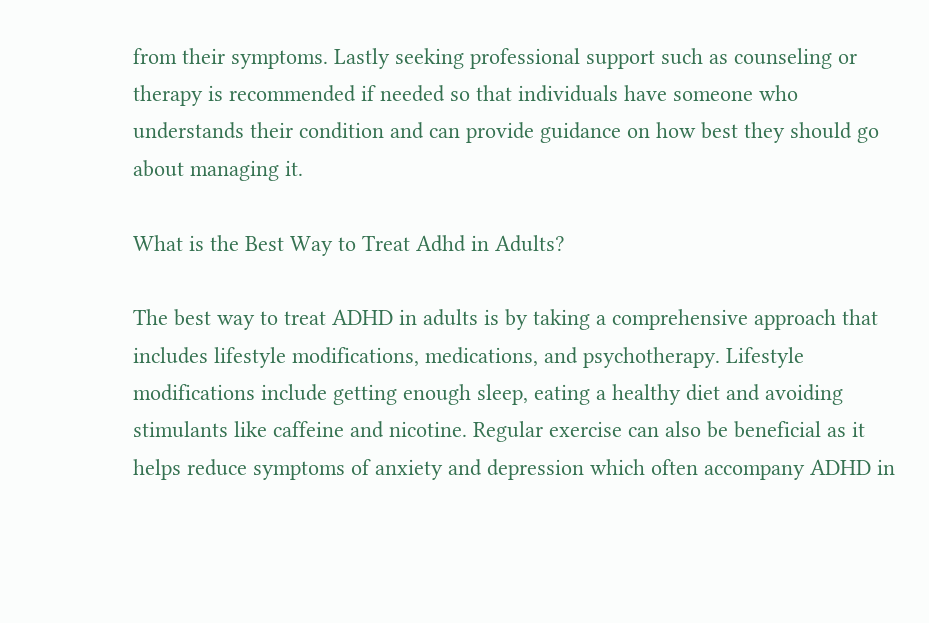from their symptoms. Lastly seeking professional support such as counseling or therapy is recommended if needed so that individuals have someone who understands their condition and can provide guidance on how best they should go about managing it.

What is the Best Way to Treat Adhd in Adults?

The best way to treat ADHD in adults is by taking a comprehensive approach that includes lifestyle modifications, medications, and psychotherapy. Lifestyle modifications include getting enough sleep, eating a healthy diet and avoiding stimulants like caffeine and nicotine. Regular exercise can also be beneficial as it helps reduce symptoms of anxiety and depression which often accompany ADHD in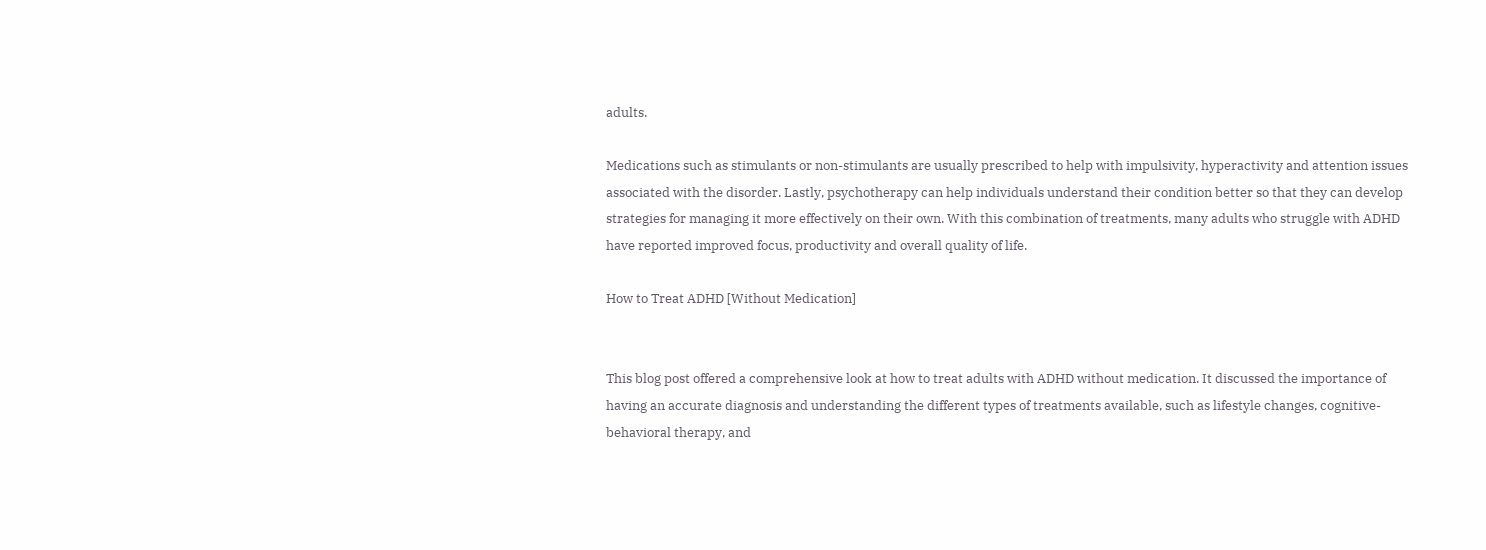adults.

Medications such as stimulants or non-stimulants are usually prescribed to help with impulsivity, hyperactivity and attention issues associated with the disorder. Lastly, psychotherapy can help individuals understand their condition better so that they can develop strategies for managing it more effectively on their own. With this combination of treatments, many adults who struggle with ADHD have reported improved focus, productivity and overall quality of life.

How to Treat ADHD [Without Medication]


This blog post offered a comprehensive look at how to treat adults with ADHD without medication. It discussed the importance of having an accurate diagnosis and understanding the different types of treatments available, such as lifestyle changes, cognitive-behavioral therapy, and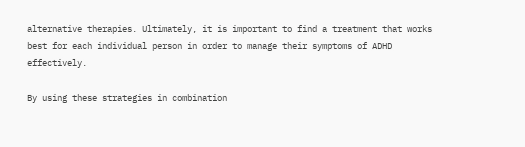alternative therapies. Ultimately, it is important to find a treatment that works best for each individual person in order to manage their symptoms of ADHD effectively.

By using these strategies in combination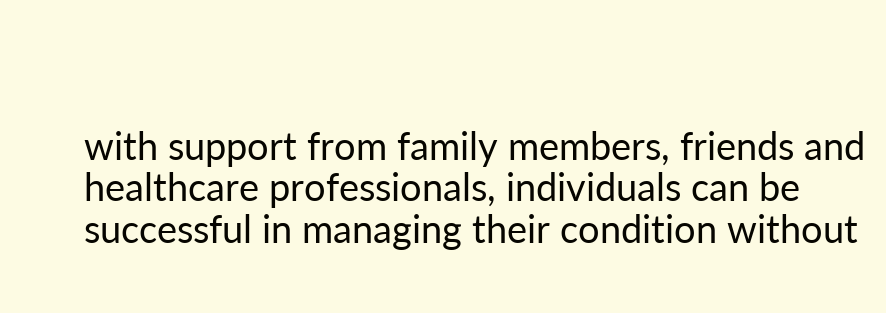with support from family members, friends and healthcare professionals, individuals can be successful in managing their condition without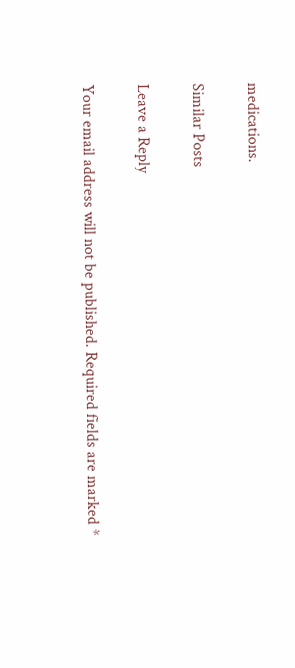medications.

Similar Posts

Leave a Reply

Your email address will not be published. Required fields are marked *